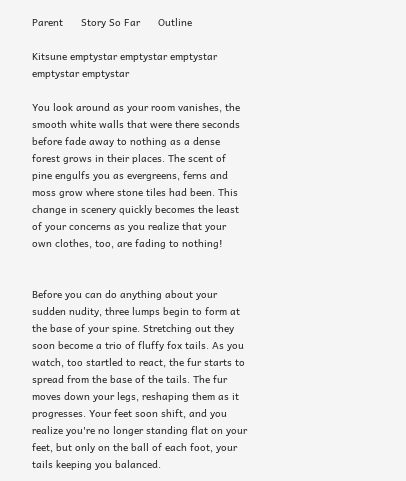Parent      Story So Far      Outline

Kitsune emptystar emptystar emptystar emptystar emptystar

You look around as your room vanishes, the smooth white walls that were there seconds before fade away to nothing as a dense forest grows in their places. The scent of pine engulfs you as evergreens, ferns and moss grow where stone tiles had been. This change in scenery quickly becomes the least of your concerns as you realize that your own clothes, too, are fading to nothing!


Before you can do anything about your sudden nudity, three lumps begin to form at the base of your spine. Stretching out they soon become a trio of fluffy fox tails. As you watch, too startled to react, the fur starts to spread from the base of the tails. The fur moves down your legs, reshaping them as it progresses. Your feet soon shift, and you realize you're no longer standing flat on your feet, but only on the ball of each foot, your tails keeping you balanced.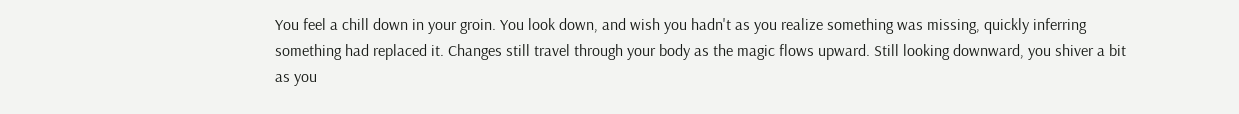You feel a chill down in your groin. You look down, and wish you hadn't as you realize something was missing, quickly inferring something had replaced it. Changes still travel through your body as the magic flows upward. Still looking downward, you shiver a bit as you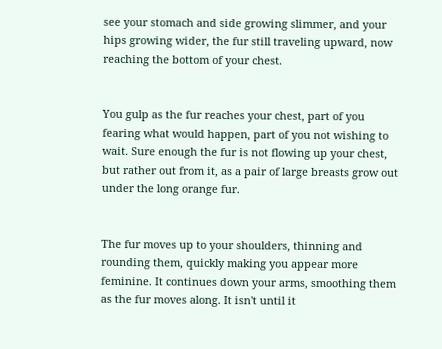see your stomach and side growing slimmer, and your hips growing wider, the fur still traveling upward, now reaching the bottom of your chest.


You gulp as the fur reaches your chest, part of you fearing what would happen, part of you not wishing to wait. Sure enough the fur is not flowing up your chest, but rather out from it, as a pair of large breasts grow out under the long orange fur.


The fur moves up to your shoulders, thinning and rounding them, quickly making you appear more feminine. It continues down your arms, smoothing them as the fur moves along. It isn't until it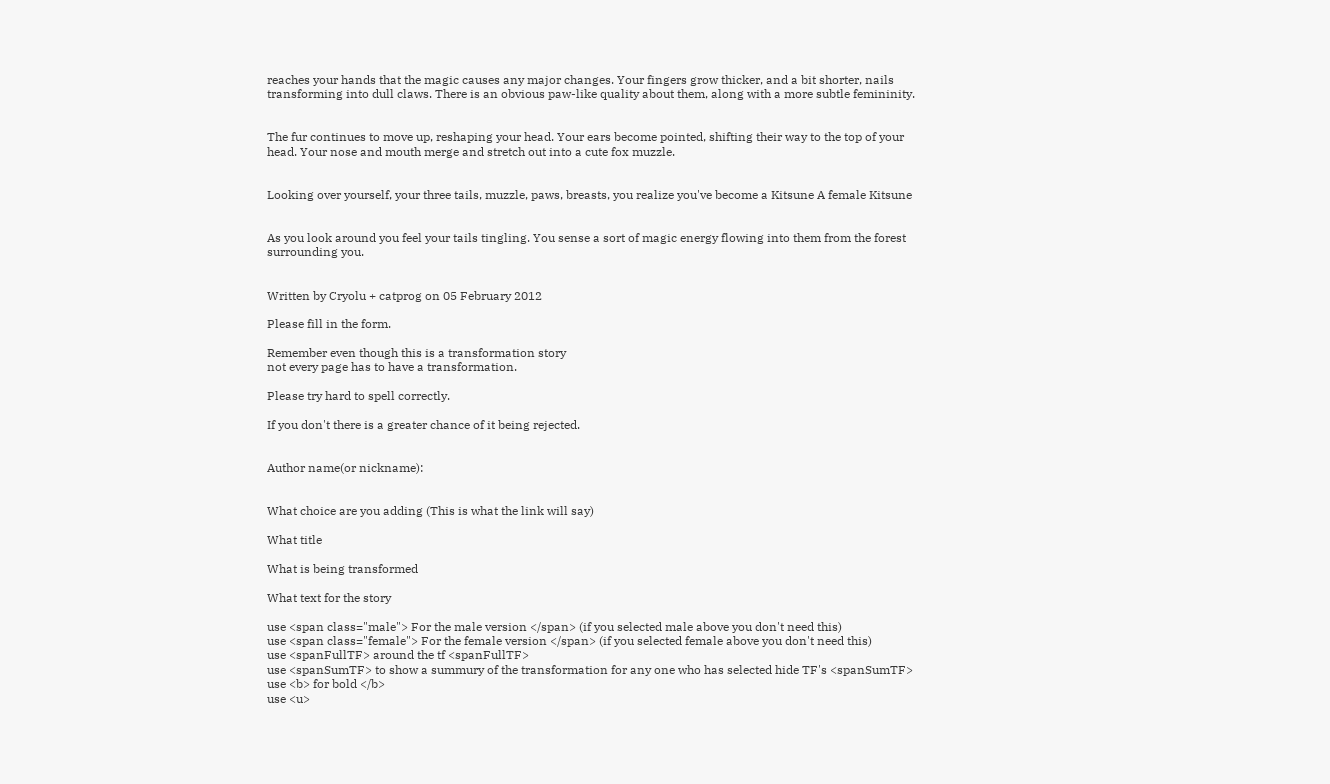reaches your hands that the magic causes any major changes. Your fingers grow thicker, and a bit shorter, nails transforming into dull claws. There is an obvious paw-like quality about them, along with a more subtle femininity.


The fur continues to move up, reshaping your head. Your ears become pointed, shifting their way to the top of your head. Your nose and mouth merge and stretch out into a cute fox muzzle.


Looking over yourself, your three tails, muzzle, paws, breasts, you realize you've become a Kitsune A female Kitsune


As you look around you feel your tails tingling. You sense a sort of magic energy flowing into them from the forest surrounding you.


Written by Cryolu + catprog on 05 February 2012

Please fill in the form.

Remember even though this is a transformation story
not every page has to have a transformation.

Please try hard to spell correctly.

If you don't there is a greater chance of it being rejected.


Author name(or nickname):


What choice are you adding (This is what the link will say)

What title

What is being transformed

What text for the story

use <span class="male"> For the male version </span> (if you selected male above you don't need this)
use <span class="female"> For the female version </span> (if you selected female above you don't need this)
use <spanFullTF> around the tf <spanFullTF>
use <spanSumTF> to show a summury of the transformation for any one who has selected hide TF's <spanSumTF>
use <b> for bold </b>
use <u>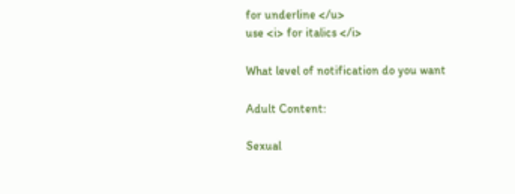for underline </u>
use <i> for italics </i>

What level of notification do you want

Adult Content:

Sexual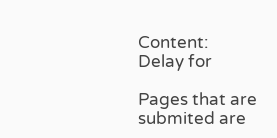Content:
Delay for

Pages that are submited are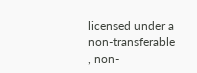licensed under a non-transferable , non-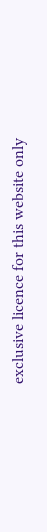exclusive licence for this website only